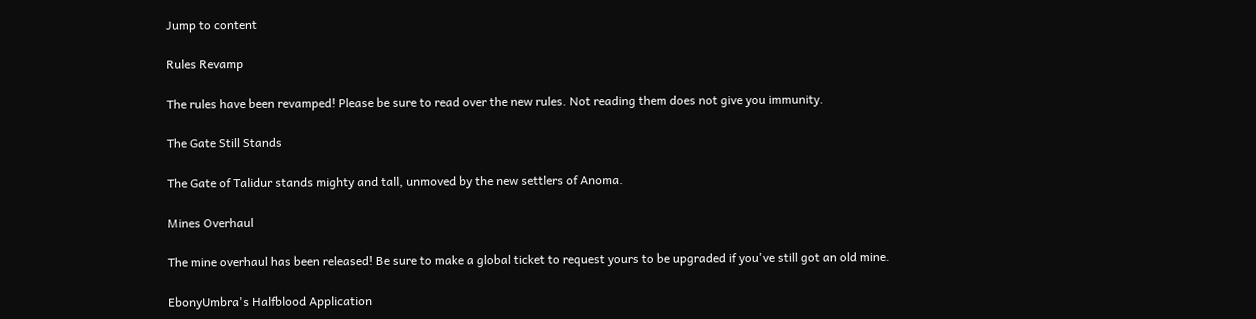Jump to content

Rules Revamp

The rules have been revamped! Please be sure to read over the new rules. Not reading them does not give you immunity.

The Gate Still Stands

The Gate of Talidur stands mighty and tall, unmoved by the new settlers of Anoma.

Mines Overhaul

The mine overhaul has been released! Be sure to make a global ticket to request yours to be upgraded if you've still got an old mine.

EbonyUmbra's Halfblood Application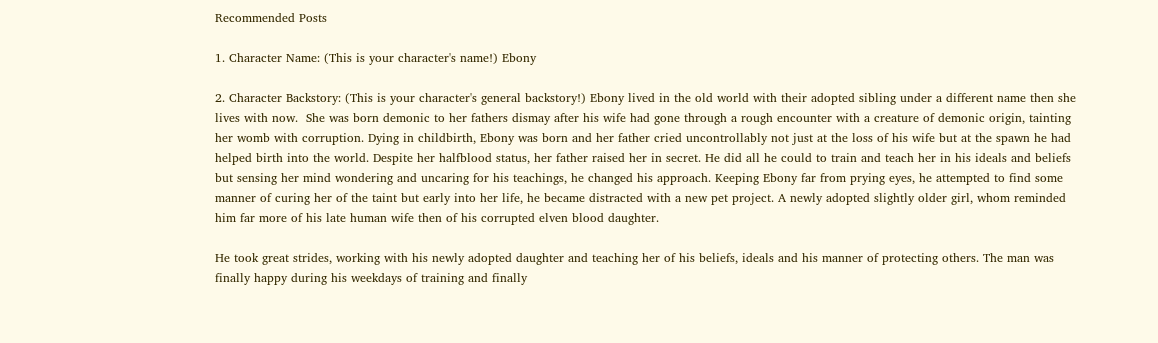Recommended Posts

1. Character Name: (This is your character's name!) Ebony

2. Character Backstory: (This is your character's general backstory!) Ebony lived in the old world with their adopted sibling under a different name then she lives with now.  She was born demonic to her fathers dismay after his wife had gone through a rough encounter with a creature of demonic origin, tainting her womb with corruption. Dying in childbirth, Ebony was born and her father cried uncontrollably not just at the loss of his wife but at the spawn he had helped birth into the world. Despite her halfblood status, her father raised her in secret. He did all he could to train and teach her in his ideals and beliefs but sensing her mind wondering and uncaring for his teachings, he changed his approach. Keeping Ebony far from prying eyes, he attempted to find some manner of curing her of the taint but early into her life, he became distracted with a new pet project. A newly adopted slightly older girl, whom reminded him far more of his late human wife then of his corrupted elven blood daughter.

He took great strides, working with his newly adopted daughter and teaching her of his beliefs, ideals and his manner of protecting others. The man was finally happy during his weekdays of training and finally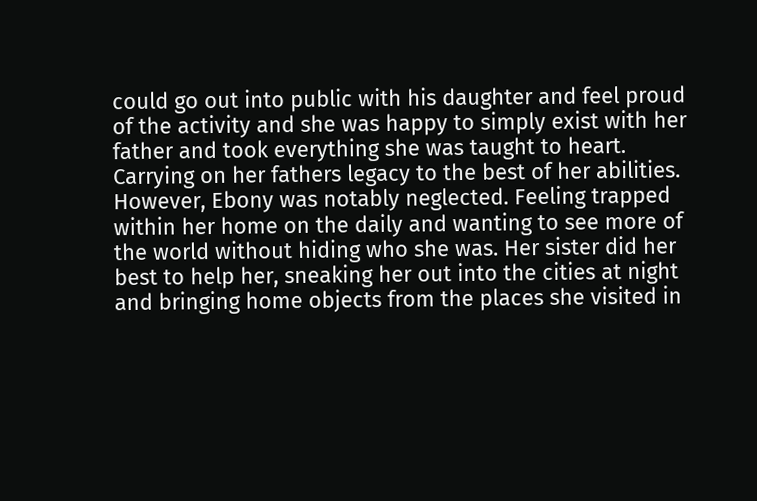could go out into public with his daughter and feel proud of the activity and she was happy to simply exist with her father and took everything she was taught to heart. Carrying on her fathers legacy to the best of her abilities. However, Ebony was notably neglected. Feeling trapped within her home on the daily and wanting to see more of the world without hiding who she was. Her sister did her best to help her, sneaking her out into the cities at night and bringing home objects from the places she visited in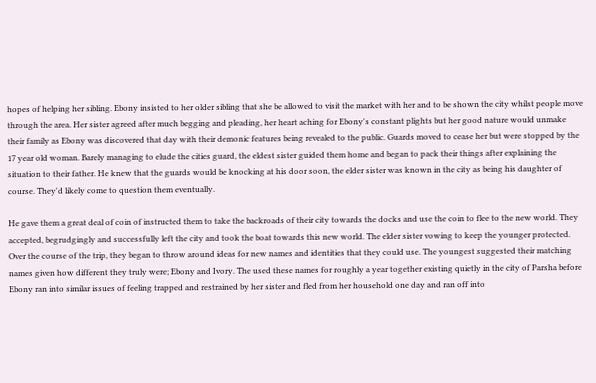hopes of helping her sibling. Ebony insisted to her older sibling that she be allowed to visit the market with her and to be shown the city whilst people move through the area. Her sister agreed after much begging and pleading, her heart aching for Ebony's constant plights but her good nature would unmake their family as Ebony was discovered that day with their demonic features being revealed to the public. Guards moved to cease her but were stopped by the 17 year old woman. Barely managing to elude the cities guard, the eldest sister guided them home and began to pack their things after explaining the situation to their father. He knew that the guards would be knocking at his door soon, the elder sister was known in the city as being his daughter of course. They'd likely come to question them eventually.

He gave them a great deal of coin of instructed them to take the backroads of their city towards the docks and use the coin to flee to the new world. They accepted, begrudgingly and successfully left the city and took the boat towards this new world. The elder sister vowing to keep the younger protected. Over the course of the trip, they began to throw around ideas for new names and identities that they could use. The youngest suggested their matching names given how different they truly were; Ebony and Ivory. The used these names for roughly a year together existing quietly in the city of Parsha before Ebony ran into similar issues of feeling trapped and restrained by her sister and fled from her household one day and ran off into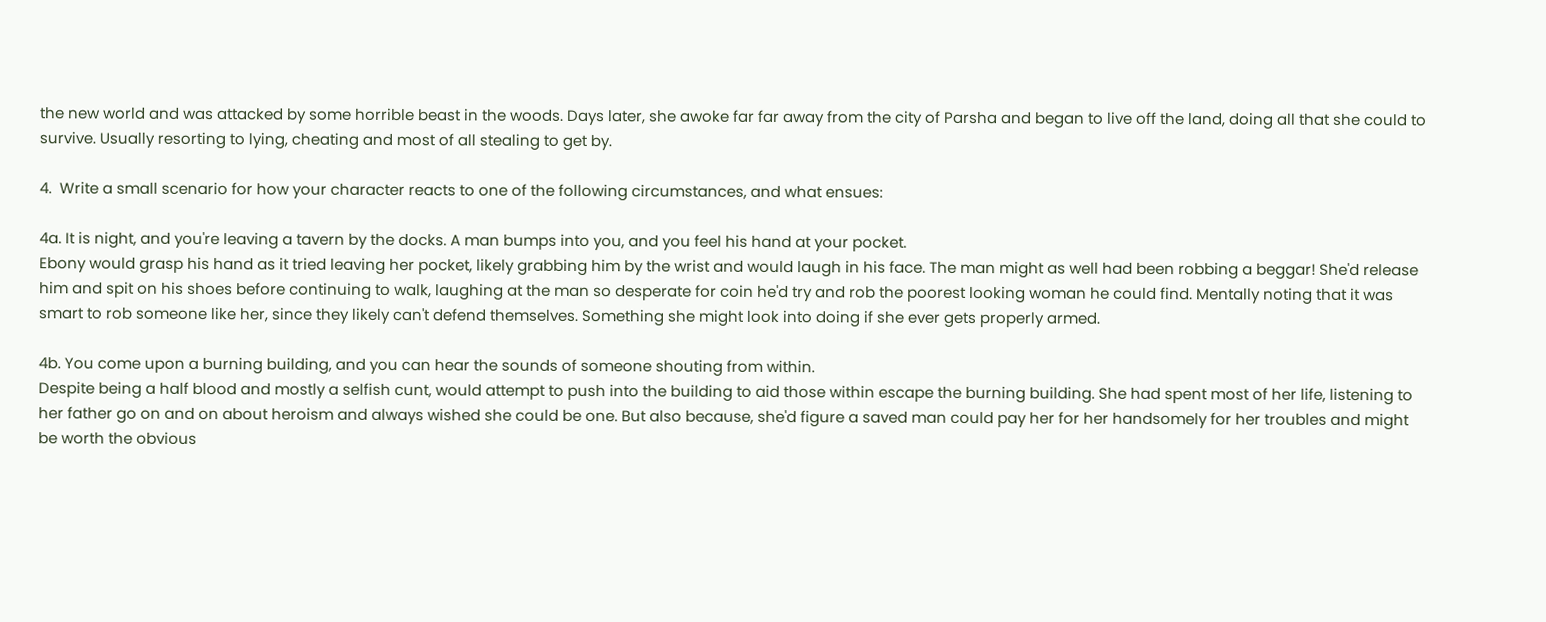the new world and was attacked by some horrible beast in the woods. Days later, she awoke far far away from the city of Parsha and began to live off the land, doing all that she could to survive. Usually resorting to lying, cheating and most of all stealing to get by.

4.  Write a small scenario for how your character reacts to one of the following circumstances, and what ensues:

4a. It is night, and you're leaving a tavern by the docks. A man bumps into you, and you feel his hand at your pocket.
Ebony would grasp his hand as it tried leaving her pocket, likely grabbing him by the wrist and would laugh in his face. The man might as well had been robbing a beggar! She'd release him and spit on his shoes before continuing to walk, laughing at the man so desperate for coin he'd try and rob the poorest looking woman he could find. Mentally noting that it was smart to rob someone like her, since they likely can't defend themselves. Something she might look into doing if she ever gets properly armed.

4b. You come upon a burning building, and you can hear the sounds of someone shouting from within.
Despite being a half blood and mostly a selfish cunt, would attempt to push into the building to aid those within escape the burning building. She had spent most of her life, listening to her father go on and on about heroism and always wished she could be one. But also because, she'd figure a saved man could pay her for her handsomely for her troubles and might be worth the obvious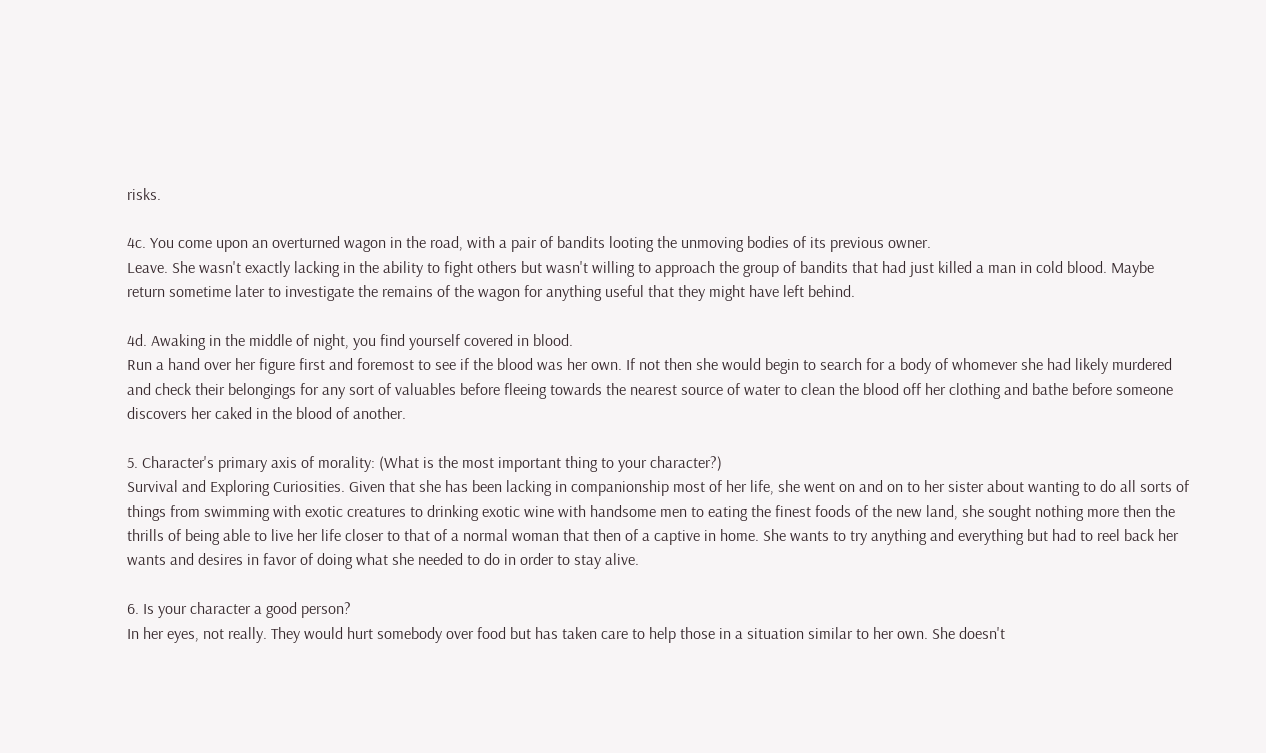risks.

4c. You come upon an overturned wagon in the road, with a pair of bandits looting the unmoving bodies of its previous owner.
Leave. She wasn't exactly lacking in the ability to fight others but wasn't willing to approach the group of bandits that had just killed a man in cold blood. Maybe return sometime later to investigate the remains of the wagon for anything useful that they might have left behind.

4d. Awaking in the middle of night, you find yourself covered in blood.
Run a hand over her figure first and foremost to see if the blood was her own. If not then she would begin to search for a body of whomever she had likely murdered and check their belongings for any sort of valuables before fleeing towards the nearest source of water to clean the blood off her clothing and bathe before someone discovers her caked in the blood of another.

5. Character's primary axis of morality: (What is the most important thing to your character?)
Survival and Exploring Curiosities. Given that she has been lacking in companionship most of her life, she went on and on to her sister about wanting to do all sorts of things from swimming with exotic creatures to drinking exotic wine with handsome men to eating the finest foods of the new land, she sought nothing more then the thrills of being able to live her life closer to that of a normal woman that then of a captive in home. She wants to try anything and everything but had to reel back her wants and desires in favor of doing what she needed to do in order to stay alive.

6. Is your character a good person?
In her eyes, not really. They would hurt somebody over food but has taken care to help those in a situation similar to her own. She doesn't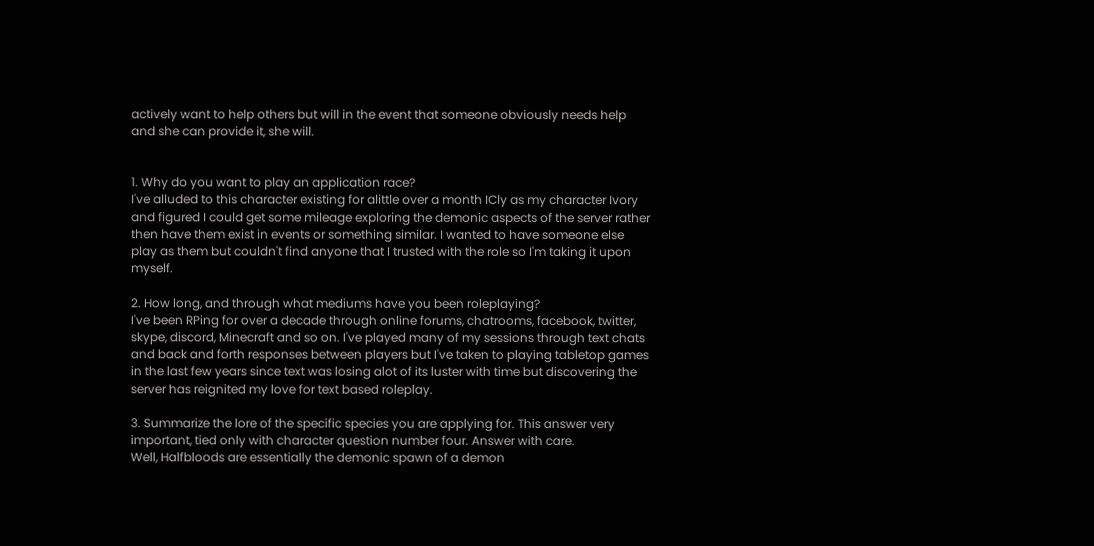actively want to help others but will in the event that someone obviously needs help and she can provide it, she will.


1. Why do you want to play an application race?
I've alluded to this character existing for alittle over a month ICly as my character Ivory and figured I could get some mileage exploring the demonic aspects of the server rather then have them exist in events or something similar. I wanted to have someone else play as them but couldn't find anyone that I trusted with the role so I'm taking it upon myself.

2. How long, and through what mediums have you been roleplaying?
I've been RPing for over a decade through online forums, chatrooms, facebook, twitter, skype, discord, Minecraft and so on. I've played many of my sessions through text chats and back and forth responses between players but I've taken to playing tabletop games in the last few years since text was losing alot of its luster with time but discovering the server has reignited my love for text based roleplay.

3. Summarize the lore of the specific species you are applying for. This answer very important, tied only with character question number four. Answer with care.
Well, Halfbloods are essentially the demonic spawn of a demon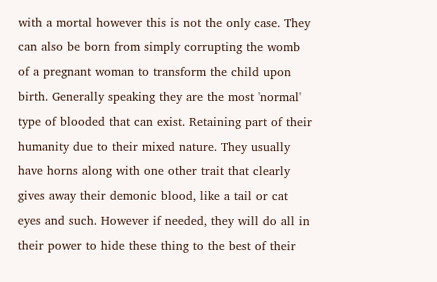with a mortal however this is not the only case. They can also be born from simply corrupting the womb of a pregnant woman to transform the child upon birth. Generally speaking they are the most 'normal' type of blooded that can exist. Retaining part of their humanity due to their mixed nature. They usually have horns along with one other trait that clearly gives away their demonic blood, like a tail or cat eyes and such. However if needed, they will do all in their power to hide these thing to the best of their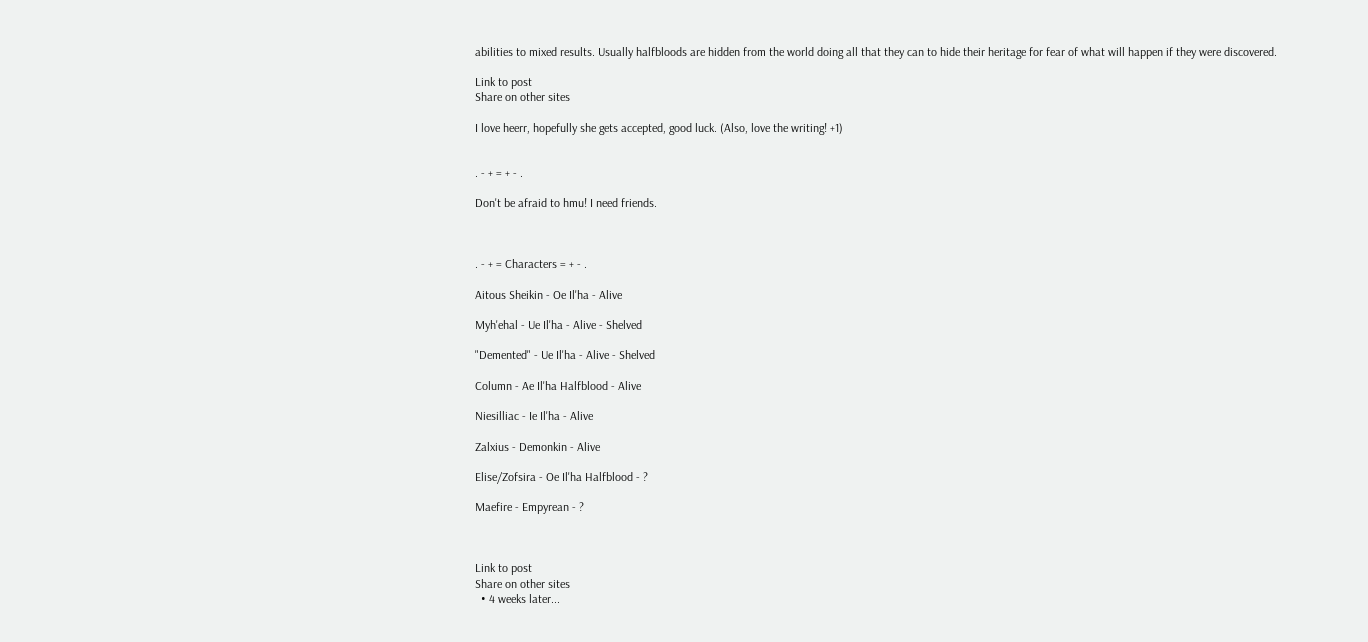abilities to mixed results. Usually halfbloods are hidden from the world doing all that they can to hide their heritage for fear of what will happen if they were discovered.

Link to post
Share on other sites

I love heerr, hopefully she gets accepted, good luck. (Also, love the writing! +1)


. - + = + - .

Don't be afraid to hmu! I need friends.



. - + = Characters = + - .

Aitous Sheikin - Oe Il'ha - Alive

Myh'ehal - Ue Il'ha - Alive - Shelved

"Demented" - Ue Il'ha - Alive - Shelved

Column - Ae Il'ha Halfblood - Alive

Niesilliac - Ie Il'ha - Alive

Zalxius - Demonkin - Alive

Elise/Zofsira - Oe Il'ha Halfblood - ?

Maefire - Empyrean - ?



Link to post
Share on other sites
  • 4 weeks later...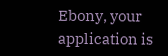Ebony, your application is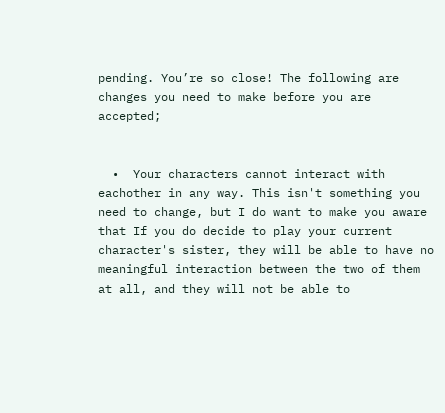pending. You’re so close! The following are changes you need to make before you are accepted;


  •  Your characters cannot interact with eachother in any way. This isn't something you need to change, but I do want to make you aware that If you do decide to play your current character's sister, they will be able to have no meaningful interaction between the two of them at all, and they will not be able to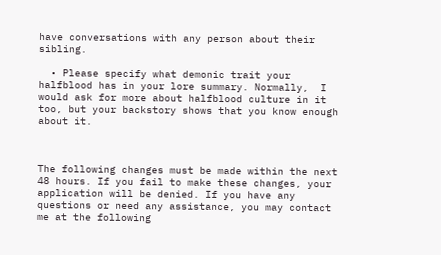have conversations with any person about their sibling.

  • Please specify what demonic trait your halfblood has in your lore summary. Normally,  I would ask for more about halfblood culture in it too, but your backstory shows that you know enough about it.



The following changes must be made within the next 48 hours. If you fail to make these changes, your application will be denied. If you have any questions or need any assistance, you may contact me at the following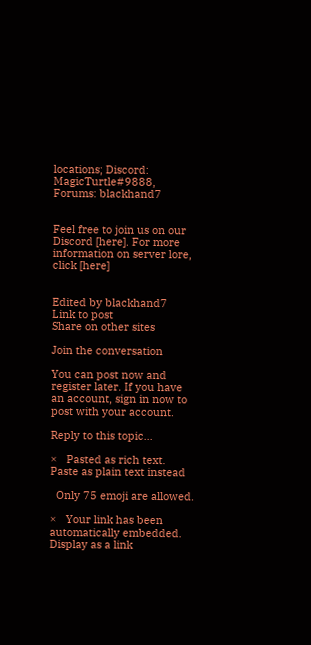locations; Discord: MagicTurtle#9888, Forums: blackhand7


Feel free to join us on our Discord [here]. For more information on server lore, click [here]


Edited by blackhand7
Link to post
Share on other sites

Join the conversation

You can post now and register later. If you have an account, sign in now to post with your account.

Reply to this topic...

×   Pasted as rich text.   Paste as plain text instead

  Only 75 emoji are allowed.

×   Your link has been automatically embedded.   Display as a link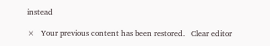instead

×   Your previous content has been restored.   Clear editor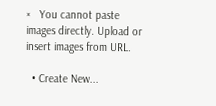×   You cannot paste images directly. Upload or insert images from URL.

  • Create New...